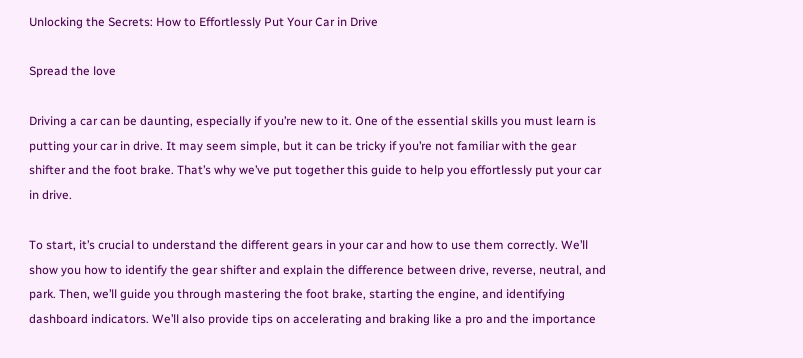Unlocking the Secrets: How to Effortlessly Put Your Car in Drive

Spread the love

Driving a car can be daunting, especially if you’re new to it. One of the essential skills you must learn is putting your car in drive. It may seem simple, but it can be tricky if you’re not familiar with the gear shifter and the foot brake. That’s why we’ve put together this guide to help you effortlessly put your car in drive.

To start, it’s crucial to understand the different gears in your car and how to use them correctly. We’ll show you how to identify the gear shifter and explain the difference between drive, reverse, neutral, and park. Then, we’ll guide you through mastering the foot brake, starting the engine, and identifying dashboard indicators. We’ll also provide tips on accelerating and braking like a pro and the importance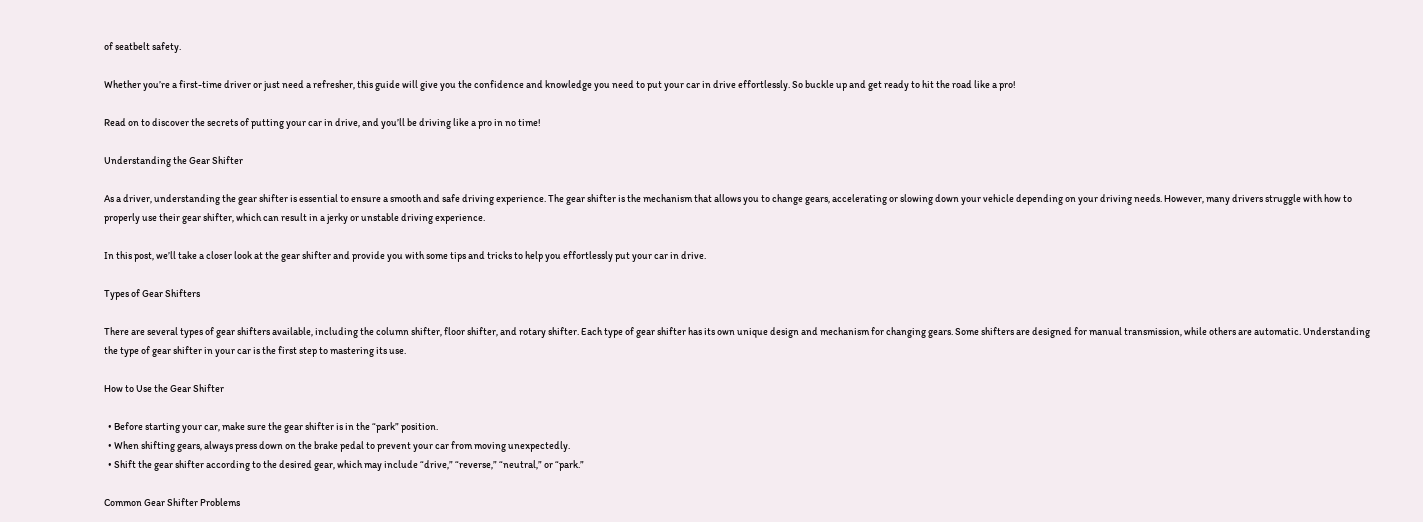of seatbelt safety.

Whether you’re a first-time driver or just need a refresher, this guide will give you the confidence and knowledge you need to put your car in drive effortlessly. So buckle up and get ready to hit the road like a pro!

Read on to discover the secrets of putting your car in drive, and you’ll be driving like a pro in no time!

Understanding the Gear Shifter

As a driver, understanding the gear shifter is essential to ensure a smooth and safe driving experience. The gear shifter is the mechanism that allows you to change gears, accelerating or slowing down your vehicle depending on your driving needs. However, many drivers struggle with how to properly use their gear shifter, which can result in a jerky or unstable driving experience.

In this post, we’ll take a closer look at the gear shifter and provide you with some tips and tricks to help you effortlessly put your car in drive.

Types of Gear Shifters

There are several types of gear shifters available, including the column shifter, floor shifter, and rotary shifter. Each type of gear shifter has its own unique design and mechanism for changing gears. Some shifters are designed for manual transmission, while others are automatic. Understanding the type of gear shifter in your car is the first step to mastering its use.

How to Use the Gear Shifter

  • Before starting your car, make sure the gear shifter is in the “park” position.
  • When shifting gears, always press down on the brake pedal to prevent your car from moving unexpectedly.
  • Shift the gear shifter according to the desired gear, which may include “drive,” “reverse,” “neutral,” or “park.”

Common Gear Shifter Problems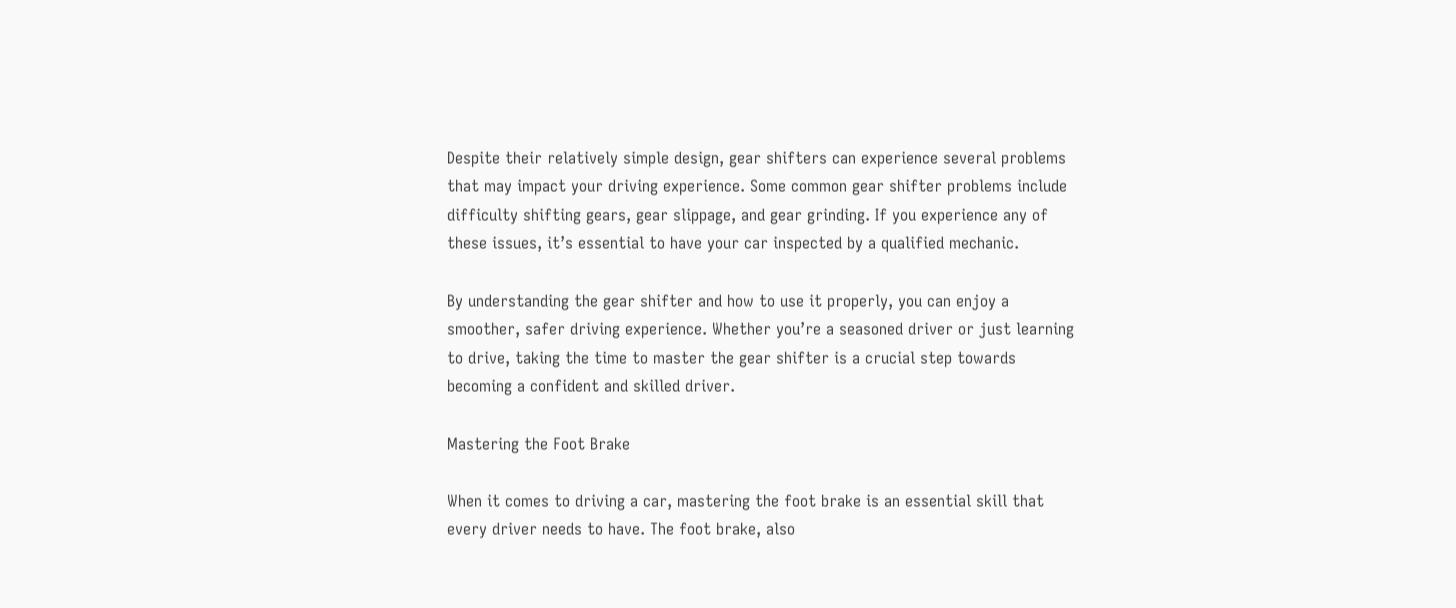Despite their relatively simple design, gear shifters can experience several problems that may impact your driving experience. Some common gear shifter problems include difficulty shifting gears, gear slippage, and gear grinding. If you experience any of these issues, it’s essential to have your car inspected by a qualified mechanic.

By understanding the gear shifter and how to use it properly, you can enjoy a smoother, safer driving experience. Whether you’re a seasoned driver or just learning to drive, taking the time to master the gear shifter is a crucial step towards becoming a confident and skilled driver.

Mastering the Foot Brake

When it comes to driving a car, mastering the foot brake is an essential skill that every driver needs to have. The foot brake, also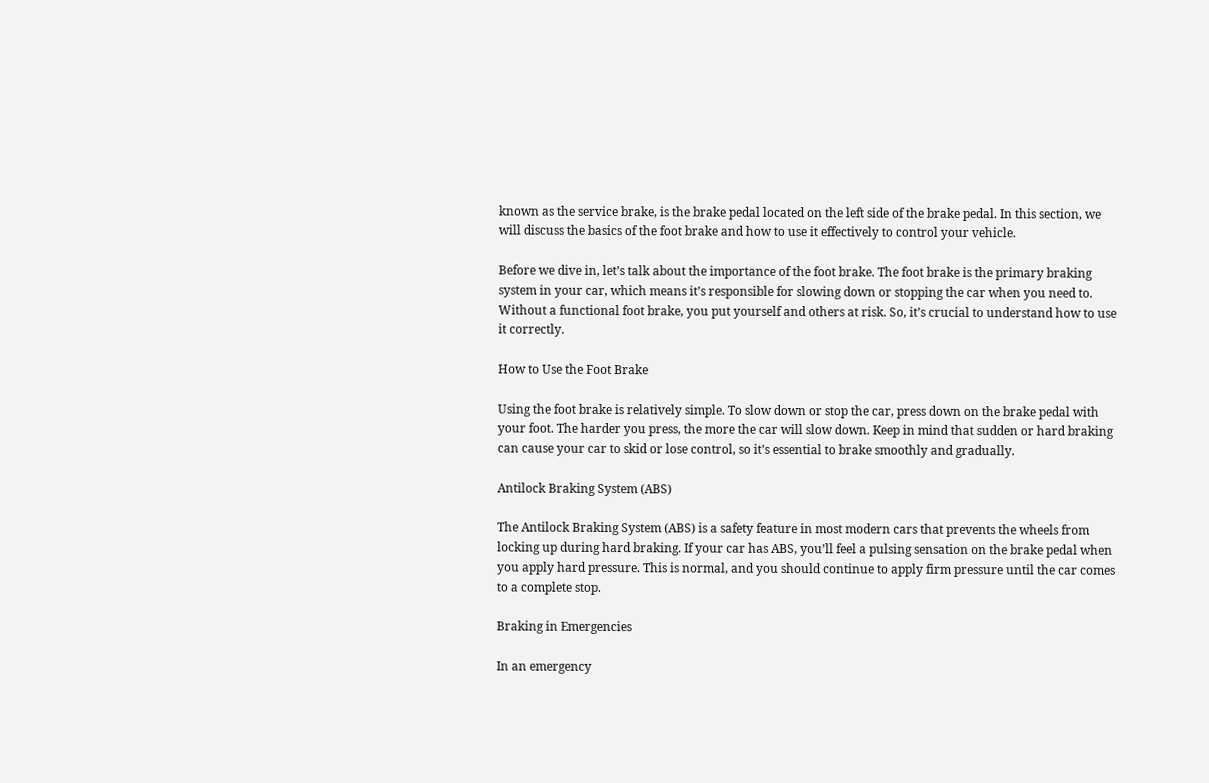known as the service brake, is the brake pedal located on the left side of the brake pedal. In this section, we will discuss the basics of the foot brake and how to use it effectively to control your vehicle.

Before we dive in, let’s talk about the importance of the foot brake. The foot brake is the primary braking system in your car, which means it’s responsible for slowing down or stopping the car when you need to. Without a functional foot brake, you put yourself and others at risk. So, it’s crucial to understand how to use it correctly.

How to Use the Foot Brake

Using the foot brake is relatively simple. To slow down or stop the car, press down on the brake pedal with your foot. The harder you press, the more the car will slow down. Keep in mind that sudden or hard braking can cause your car to skid or lose control, so it’s essential to brake smoothly and gradually.

Antilock Braking System (ABS)

The Antilock Braking System (ABS) is a safety feature in most modern cars that prevents the wheels from locking up during hard braking. If your car has ABS, you’ll feel a pulsing sensation on the brake pedal when you apply hard pressure. This is normal, and you should continue to apply firm pressure until the car comes to a complete stop.

Braking in Emergencies

In an emergency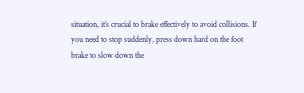situation, it’s crucial to brake effectively to avoid collisions. If you need to stop suddenly, press down hard on the foot brake to slow down the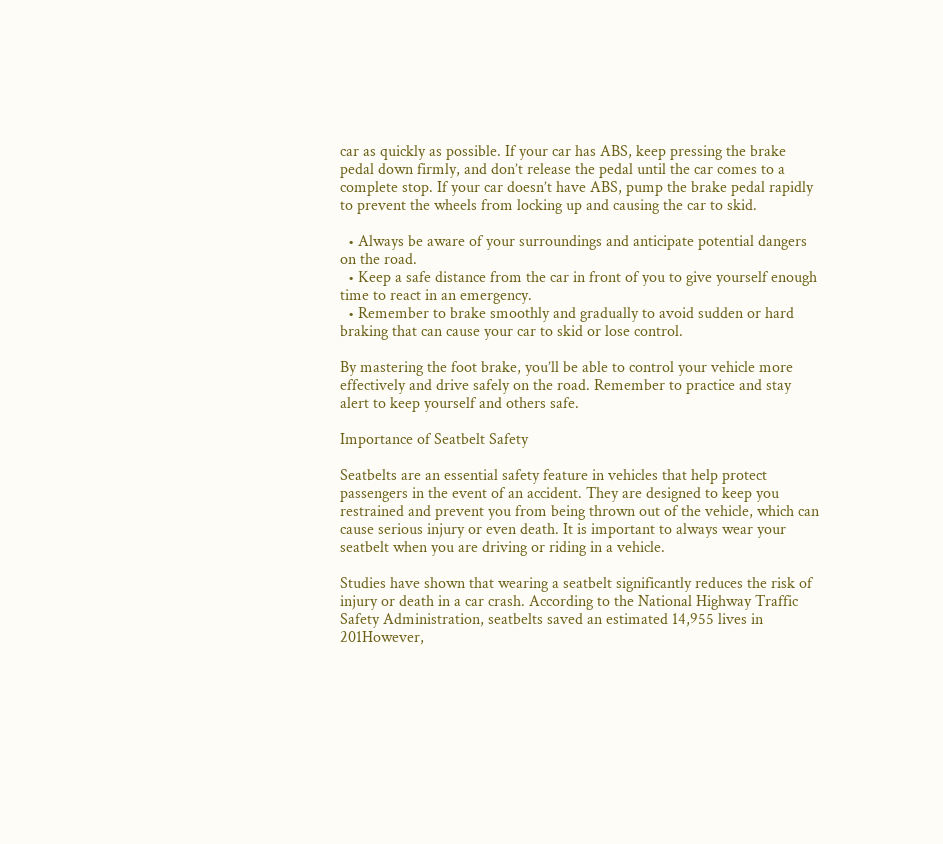car as quickly as possible. If your car has ABS, keep pressing the brake pedal down firmly, and don’t release the pedal until the car comes to a complete stop. If your car doesn’t have ABS, pump the brake pedal rapidly to prevent the wheels from locking up and causing the car to skid.

  • Always be aware of your surroundings and anticipate potential dangers on the road.
  • Keep a safe distance from the car in front of you to give yourself enough time to react in an emergency.
  • Remember to brake smoothly and gradually to avoid sudden or hard braking that can cause your car to skid or lose control.

By mastering the foot brake, you’ll be able to control your vehicle more effectively and drive safely on the road. Remember to practice and stay alert to keep yourself and others safe.

Importance of Seatbelt Safety

Seatbelts are an essential safety feature in vehicles that help protect passengers in the event of an accident. They are designed to keep you restrained and prevent you from being thrown out of the vehicle, which can cause serious injury or even death. It is important to always wear your seatbelt when you are driving or riding in a vehicle.

Studies have shown that wearing a seatbelt significantly reduces the risk of injury or death in a car crash. According to the National Highway Traffic Safety Administration, seatbelts saved an estimated 14,955 lives in 201However,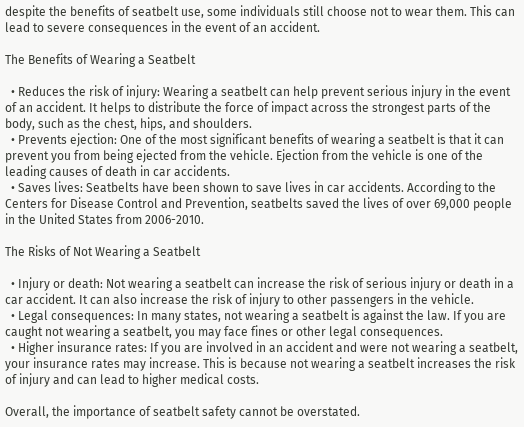despite the benefits of seatbelt use, some individuals still choose not to wear them. This can lead to severe consequences in the event of an accident.

The Benefits of Wearing a Seatbelt

  • Reduces the risk of injury: Wearing a seatbelt can help prevent serious injury in the event of an accident. It helps to distribute the force of impact across the strongest parts of the body, such as the chest, hips, and shoulders.
  • Prevents ejection: One of the most significant benefits of wearing a seatbelt is that it can prevent you from being ejected from the vehicle. Ejection from the vehicle is one of the leading causes of death in car accidents.
  • Saves lives: Seatbelts have been shown to save lives in car accidents. According to the Centers for Disease Control and Prevention, seatbelts saved the lives of over 69,000 people in the United States from 2006-2010.

The Risks of Not Wearing a Seatbelt

  • Injury or death: Not wearing a seatbelt can increase the risk of serious injury or death in a car accident. It can also increase the risk of injury to other passengers in the vehicle.
  • Legal consequences: In many states, not wearing a seatbelt is against the law. If you are caught not wearing a seatbelt, you may face fines or other legal consequences.
  • Higher insurance rates: If you are involved in an accident and were not wearing a seatbelt, your insurance rates may increase. This is because not wearing a seatbelt increases the risk of injury and can lead to higher medical costs.

Overall, the importance of seatbelt safety cannot be overstated.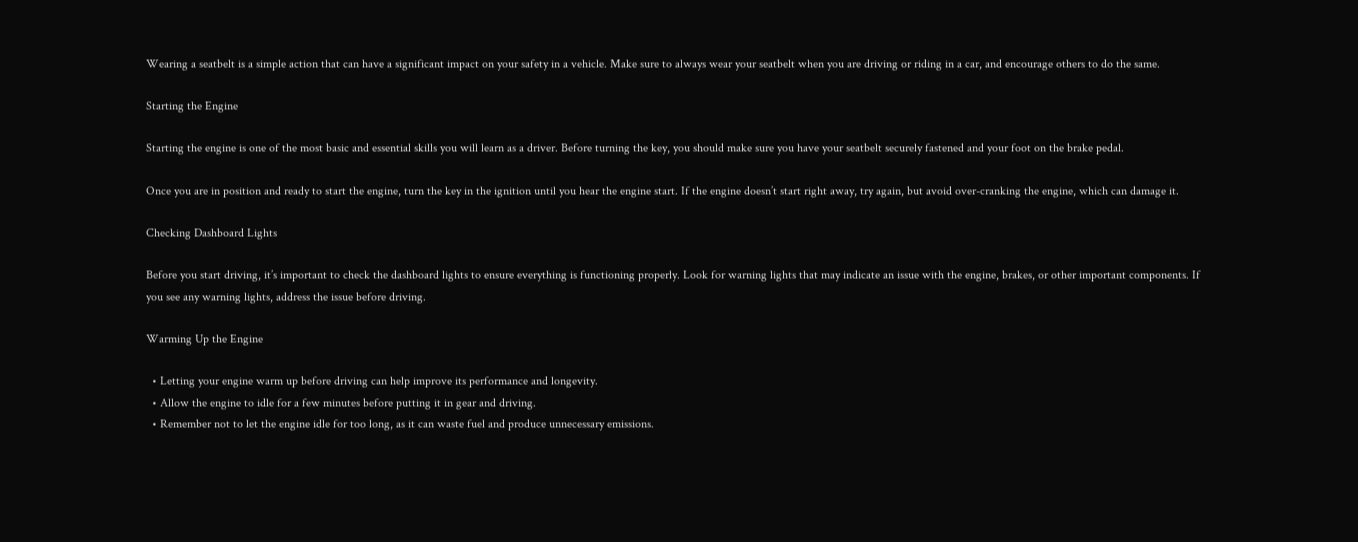Wearing a seatbelt is a simple action that can have a significant impact on your safety in a vehicle. Make sure to always wear your seatbelt when you are driving or riding in a car, and encourage others to do the same.

Starting the Engine

Starting the engine is one of the most basic and essential skills you will learn as a driver. Before turning the key, you should make sure you have your seatbelt securely fastened and your foot on the brake pedal.

Once you are in position and ready to start the engine, turn the key in the ignition until you hear the engine start. If the engine doesn’t start right away, try again, but avoid over-cranking the engine, which can damage it.

Checking Dashboard Lights

Before you start driving, it’s important to check the dashboard lights to ensure everything is functioning properly. Look for warning lights that may indicate an issue with the engine, brakes, or other important components. If you see any warning lights, address the issue before driving.

Warming Up the Engine

  • Letting your engine warm up before driving can help improve its performance and longevity.
  • Allow the engine to idle for a few minutes before putting it in gear and driving.
  • Remember not to let the engine idle for too long, as it can waste fuel and produce unnecessary emissions.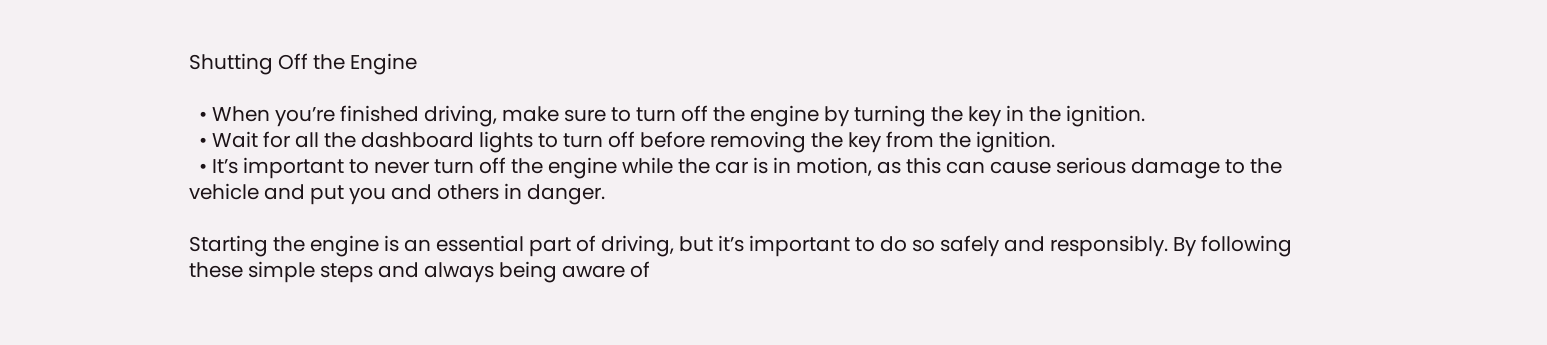Shutting Off the Engine

  • When you’re finished driving, make sure to turn off the engine by turning the key in the ignition.
  • Wait for all the dashboard lights to turn off before removing the key from the ignition.
  • It’s important to never turn off the engine while the car is in motion, as this can cause serious damage to the vehicle and put you and others in danger.

Starting the engine is an essential part of driving, but it’s important to do so safely and responsibly. By following these simple steps and always being aware of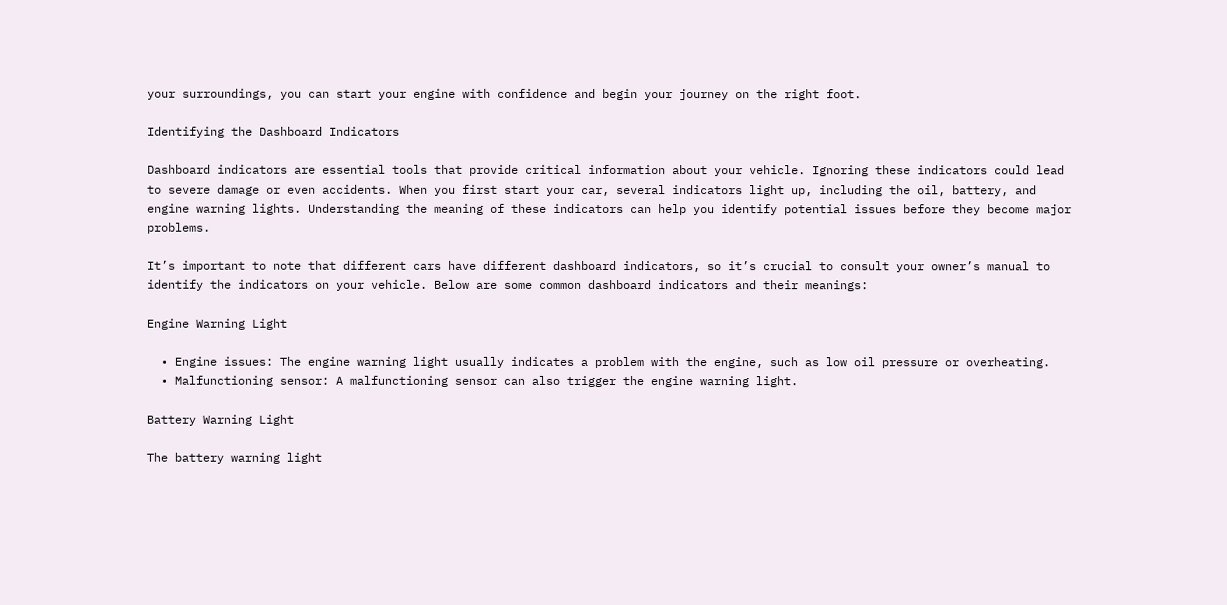your surroundings, you can start your engine with confidence and begin your journey on the right foot.

Identifying the Dashboard Indicators

Dashboard indicators are essential tools that provide critical information about your vehicle. Ignoring these indicators could lead to severe damage or even accidents. When you first start your car, several indicators light up, including the oil, battery, and engine warning lights. Understanding the meaning of these indicators can help you identify potential issues before they become major problems.

It’s important to note that different cars have different dashboard indicators, so it’s crucial to consult your owner’s manual to identify the indicators on your vehicle. Below are some common dashboard indicators and their meanings:

Engine Warning Light

  • Engine issues: The engine warning light usually indicates a problem with the engine, such as low oil pressure or overheating.
  • Malfunctioning sensor: A malfunctioning sensor can also trigger the engine warning light.

Battery Warning Light

The battery warning light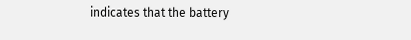indicates that the battery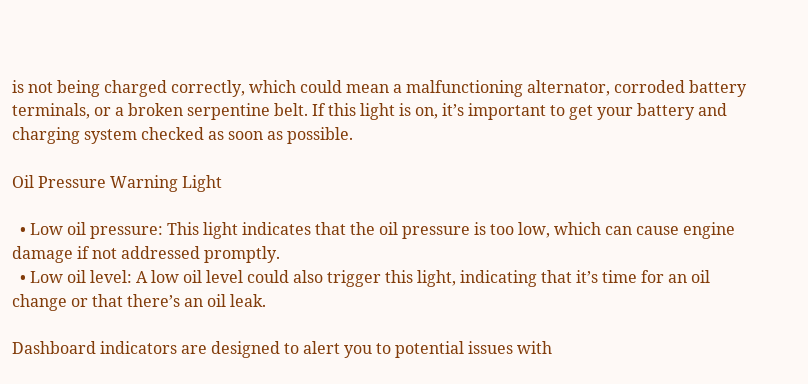is not being charged correctly, which could mean a malfunctioning alternator, corroded battery terminals, or a broken serpentine belt. If this light is on, it’s important to get your battery and charging system checked as soon as possible.

Oil Pressure Warning Light

  • Low oil pressure: This light indicates that the oil pressure is too low, which can cause engine damage if not addressed promptly.
  • Low oil level: A low oil level could also trigger this light, indicating that it’s time for an oil change or that there’s an oil leak.

Dashboard indicators are designed to alert you to potential issues with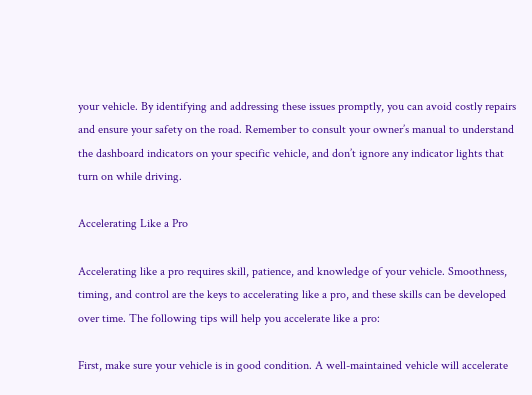your vehicle. By identifying and addressing these issues promptly, you can avoid costly repairs and ensure your safety on the road. Remember to consult your owner’s manual to understand the dashboard indicators on your specific vehicle, and don’t ignore any indicator lights that turn on while driving.

Accelerating Like a Pro

Accelerating like a pro requires skill, patience, and knowledge of your vehicle. Smoothness, timing, and control are the keys to accelerating like a pro, and these skills can be developed over time. The following tips will help you accelerate like a pro:

First, make sure your vehicle is in good condition. A well-maintained vehicle will accelerate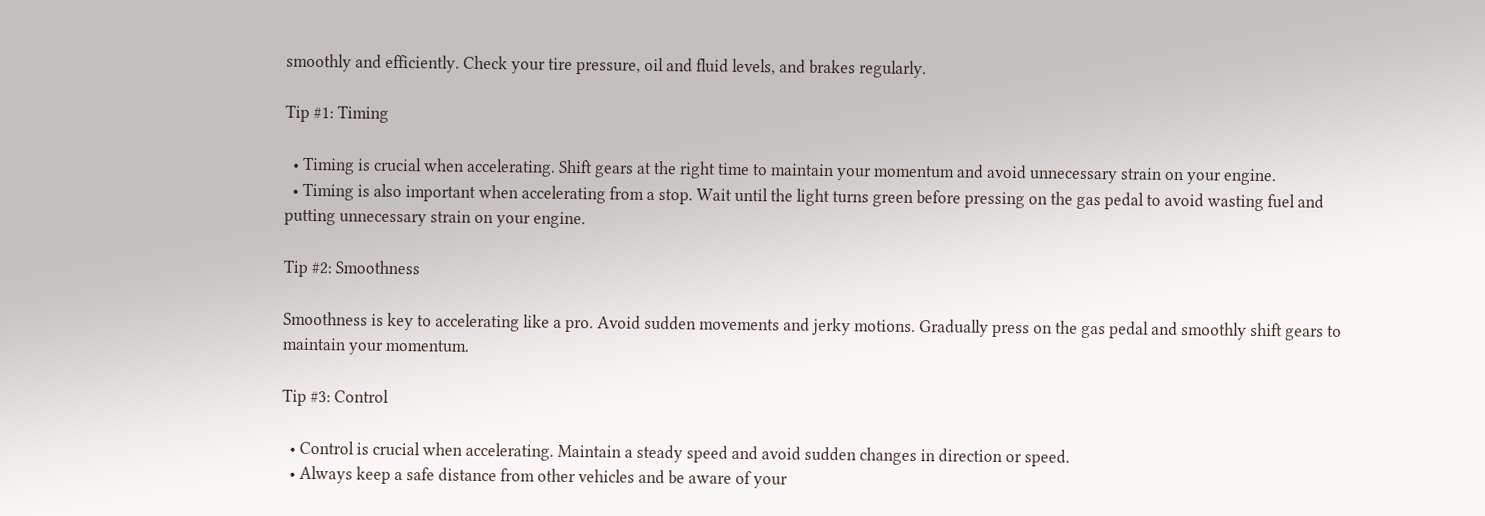smoothly and efficiently. Check your tire pressure, oil and fluid levels, and brakes regularly.

Tip #1: Timing

  • Timing is crucial when accelerating. Shift gears at the right time to maintain your momentum and avoid unnecessary strain on your engine.
  • Timing is also important when accelerating from a stop. Wait until the light turns green before pressing on the gas pedal to avoid wasting fuel and putting unnecessary strain on your engine.

Tip #2: Smoothness

Smoothness is key to accelerating like a pro. Avoid sudden movements and jerky motions. Gradually press on the gas pedal and smoothly shift gears to maintain your momentum.

Tip #3: Control

  • Control is crucial when accelerating. Maintain a steady speed and avoid sudden changes in direction or speed.
  • Always keep a safe distance from other vehicles and be aware of your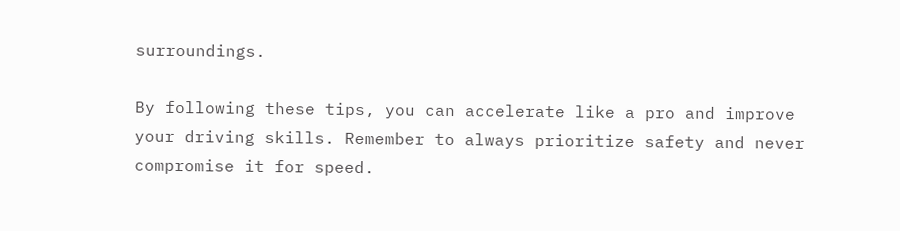surroundings.

By following these tips, you can accelerate like a pro and improve your driving skills. Remember to always prioritize safety and never compromise it for speed.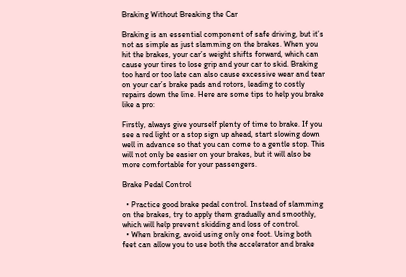Braking Without Breaking the Car

Braking is an essential component of safe driving, but it’s not as simple as just slamming on the brakes. When you hit the brakes, your car’s weight shifts forward, which can cause your tires to lose grip and your car to skid. Braking too hard or too late can also cause excessive wear and tear on your car’s brake pads and rotors, leading to costly repairs down the line. Here are some tips to help you brake like a pro:

Firstly, always give yourself plenty of time to brake. If you see a red light or a stop sign up ahead, start slowing down well in advance so that you can come to a gentle stop. This will not only be easier on your brakes, but it will also be more comfortable for your passengers.

Brake Pedal Control

  • Practice good brake pedal control. Instead of slamming on the brakes, try to apply them gradually and smoothly, which will help prevent skidding and loss of control.
  • When braking, avoid using only one foot. Using both feet can allow you to use both the accelerator and brake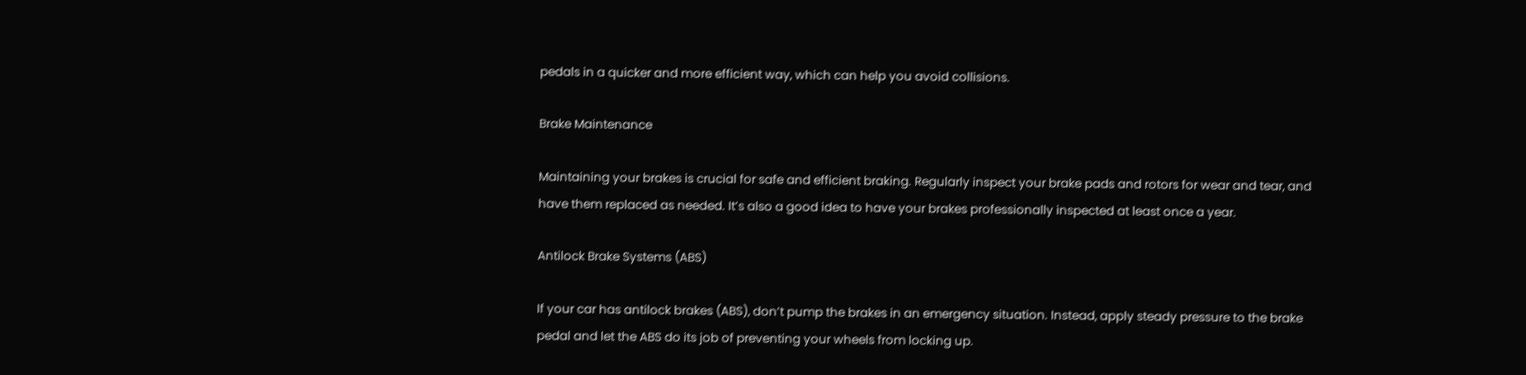pedals in a quicker and more efficient way, which can help you avoid collisions.

Brake Maintenance

Maintaining your brakes is crucial for safe and efficient braking. Regularly inspect your brake pads and rotors for wear and tear, and have them replaced as needed. It’s also a good idea to have your brakes professionally inspected at least once a year.

Antilock Brake Systems (ABS)

If your car has antilock brakes (ABS), don’t pump the brakes in an emergency situation. Instead, apply steady pressure to the brake pedal and let the ABS do its job of preventing your wheels from locking up.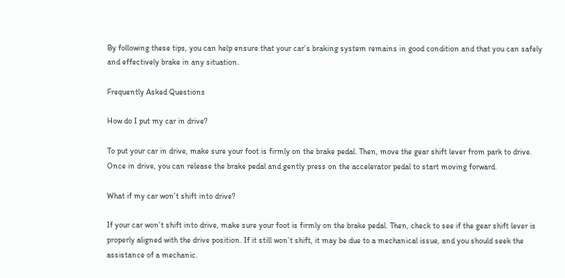By following these tips, you can help ensure that your car’s braking system remains in good condition and that you can safely and effectively brake in any situation.

Frequently Asked Questions

How do I put my car in drive?

To put your car in drive, make sure your foot is firmly on the brake pedal. Then, move the gear shift lever from park to drive. Once in drive, you can release the brake pedal and gently press on the accelerator pedal to start moving forward.

What if my car won’t shift into drive?

If your car won’t shift into drive, make sure your foot is firmly on the brake pedal. Then, check to see if the gear shift lever is properly aligned with the drive position. If it still won’t shift, it may be due to a mechanical issue, and you should seek the assistance of a mechanic.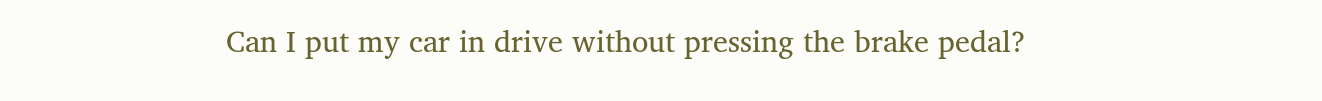Can I put my car in drive without pressing the brake pedal?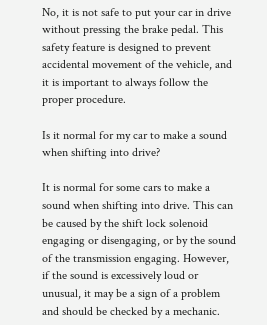No, it is not safe to put your car in drive without pressing the brake pedal. This safety feature is designed to prevent accidental movement of the vehicle, and it is important to always follow the proper procedure.

Is it normal for my car to make a sound when shifting into drive?

It is normal for some cars to make a sound when shifting into drive. This can be caused by the shift lock solenoid engaging or disengaging, or by the sound of the transmission engaging. However, if the sound is excessively loud or unusual, it may be a sign of a problem and should be checked by a mechanic.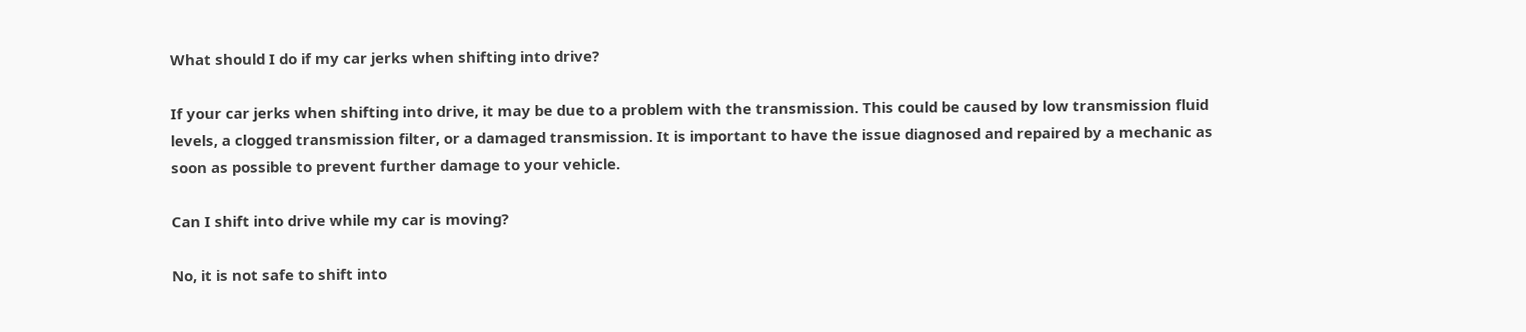What should I do if my car jerks when shifting into drive?

If your car jerks when shifting into drive, it may be due to a problem with the transmission. This could be caused by low transmission fluid levels, a clogged transmission filter, or a damaged transmission. It is important to have the issue diagnosed and repaired by a mechanic as soon as possible to prevent further damage to your vehicle.

Can I shift into drive while my car is moving?

No, it is not safe to shift into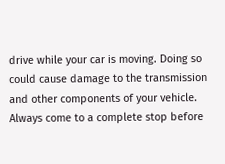drive while your car is moving. Doing so could cause damage to the transmission and other components of your vehicle. Always come to a complete stop before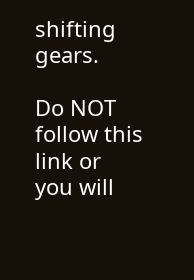shifting gears.

Do NOT follow this link or you will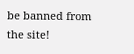be banned from the site!